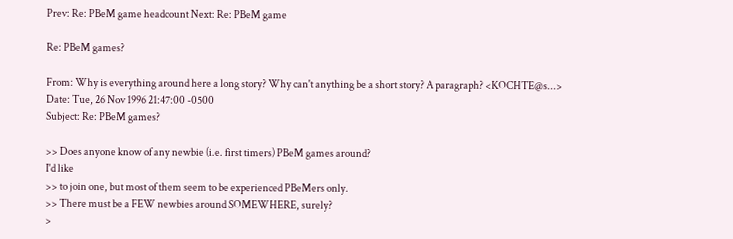Prev: Re: PBeM game headcount Next: Re: PBeM game

Re: PBeM games?

From: Why is everything around here a long story? Why can't anything be a short story? A paragraph? <KOCHTE@s...>
Date: Tue, 26 Nov 1996 21:47:00 -0500
Subject: Re: PBeM games?

>> Does anyone know of any newbie (i.e. first timers) PBeM games around?
I'd like
>> to join one, but most of them seem to be experienced PBeMers only.
>> There must be a FEW newbies around SOMEWHERE, surely?
>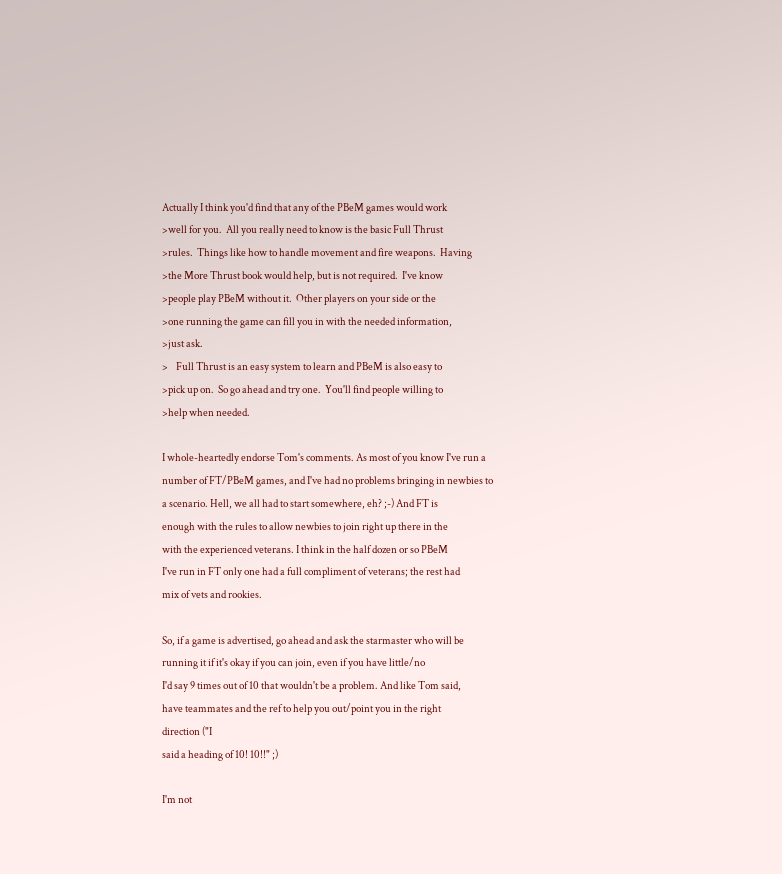Actually I think you'd find that any of the PBeM games would work
>well for you.  All you really need to know is the basic Full Thrust
>rules.  Things like how to handle movement and fire weapons.  Having
>the More Thrust book would help, but is not required.  I've know
>people play PBeM without it.  Other players on your side or the
>one running the game can fill you in with the needed information,
>just ask.
>    Full Thrust is an easy system to learn and PBeM is also easy to
>pick up on.  So go ahead and try one.  You'll find people willing to
>help when needed.

I whole-heartedly endorse Tom's comments. As most of you know I've run a
number of FT/PBeM games, and I've had no problems bringing in newbies to
a scenario. Hell, we all had to start somewhere, eh? ;-) And FT is
enough with the rules to allow newbies to join right up there in the
with the experienced veterans. I think in the half dozen or so PBeM
I've run in FT only one had a full compliment of veterans; the rest had
mix of vets and rookies.

So, if a game is advertised, go ahead and ask the starmaster who will be
running it if it's okay if you can join, even if you have little/no
I'd say 9 times out of 10 that wouldn't be a problem. And like Tom said,
have teammates and the ref to help you out/point you in the right
direction ("I
said a heading of 10! 10!!" ;)

I'm not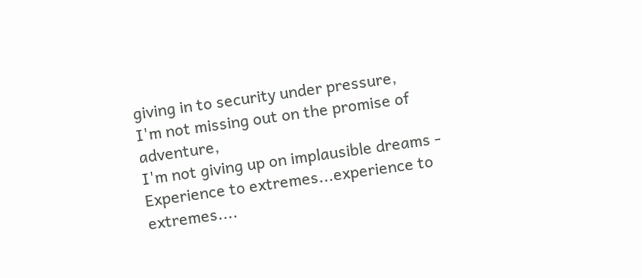giving in to security under pressure,
I'm not missing out on the promise of adventure,
I'm not giving up on implausible dreams -
Experience to extremes...experience to extremes....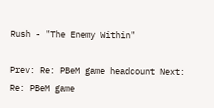Rush - "The Enemy Within"

Prev: Re: PBeM game headcount Next: Re: PBeM game